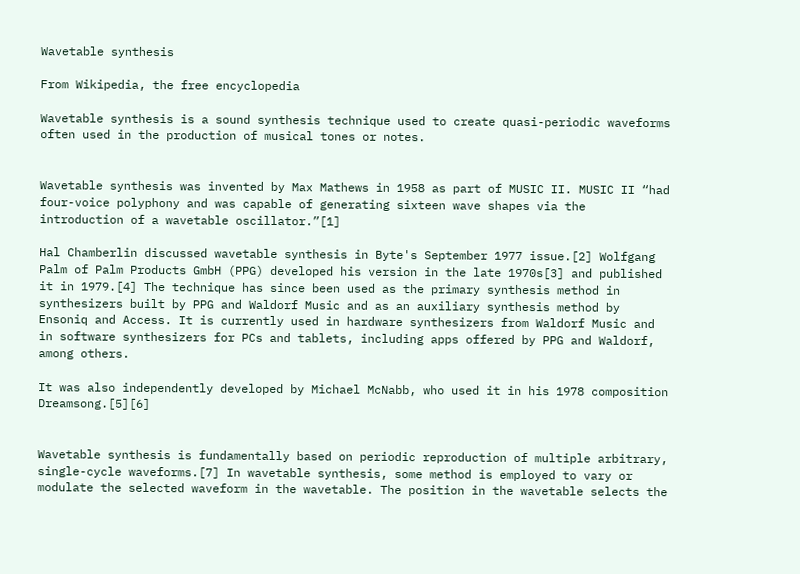Wavetable synthesis

From Wikipedia, the free encyclopedia

Wavetable synthesis is a sound synthesis technique used to create quasi-periodic waveforms often used in the production of musical tones or notes.


Wavetable synthesis was invented by Max Mathews in 1958 as part of MUSIC II. MUSIC II “had four-voice polyphony and was capable of generating sixteen wave shapes via the introduction of a wavetable oscillator.”[1]

Hal Chamberlin discussed wavetable synthesis in Byte's September 1977 issue.[2] Wolfgang Palm of Palm Products GmbH (PPG) developed his version in the late 1970s[3] and published it in 1979.[4] The technique has since been used as the primary synthesis method in synthesizers built by PPG and Waldorf Music and as an auxiliary synthesis method by Ensoniq and Access. It is currently used in hardware synthesizers from Waldorf Music and in software synthesizers for PCs and tablets, including apps offered by PPG and Waldorf, among others.

It was also independently developed by Michael McNabb, who used it in his 1978 composition Dreamsong.[5][6]


Wavetable synthesis is fundamentally based on periodic reproduction of multiple arbitrary, single-cycle waveforms.[7] In wavetable synthesis, some method is employed to vary or modulate the selected waveform in the wavetable. The position in the wavetable selects the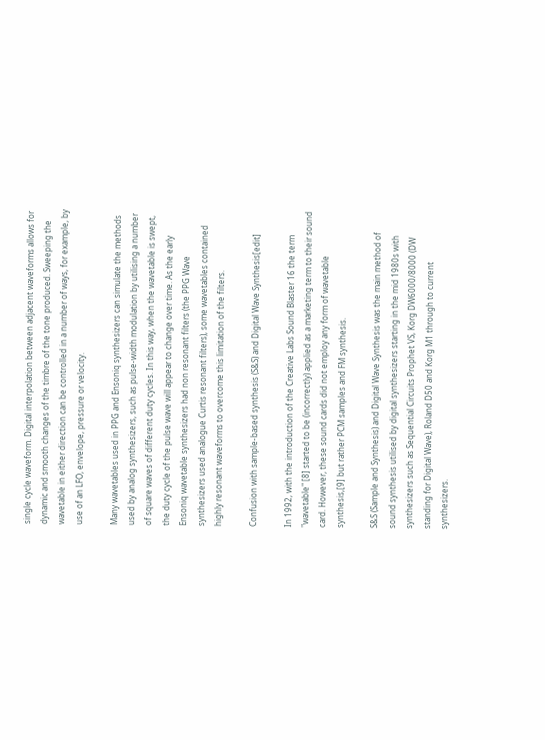single cycle waveform. Digital interpolation between adjacent waveforms allows for dynamic and smooth changes of the timbre of the tone produced. Sweeping the wavetable in either direction can be controlled in a number of ways, for example, by use of an LFO, envelope, pressure or velocity.

Many wavetables used in PPG and Ensoniq synthesizers can simulate the methods used by analog synthesizers, such as pulse-width modulation by utilising a number of square waves of different duty cycles. In this way, when the wavetable is swept, the duty cycle of the pulse wave will appear to change over time. As the early Ensoniq wavetable synthesizers had non resonant filters (the PPG Wave synthesizers used analogue Curtis resonant filters), some wavetables contained highly resonant waveforms to overcome this limitation of the filters.

Confusion with sample-based synthesis (S&S) and Digital Wave Synthesis[edit]

In 1992, with the introduction of the Creative Labs Sound Blaster 16 the term "wavetable" [8] started to be (incorrectly) applied as a marketing term to their sound card. However, these sound cards did not employ any form of wavetable synthesis,[9] but rather PCM samples and FM synthesis.

S&S (Sample and Synthesis) and Digital Wave Synthesis was the main method of sound synthesis utilised by digital synthesizers starting in the mid 1980s with synthesizers such as Sequential Circuits Prophet VS, Korg DW6000/8000 (DW standing for Digital Wave), Roland D50 and Korg M1 through to current synthesizers.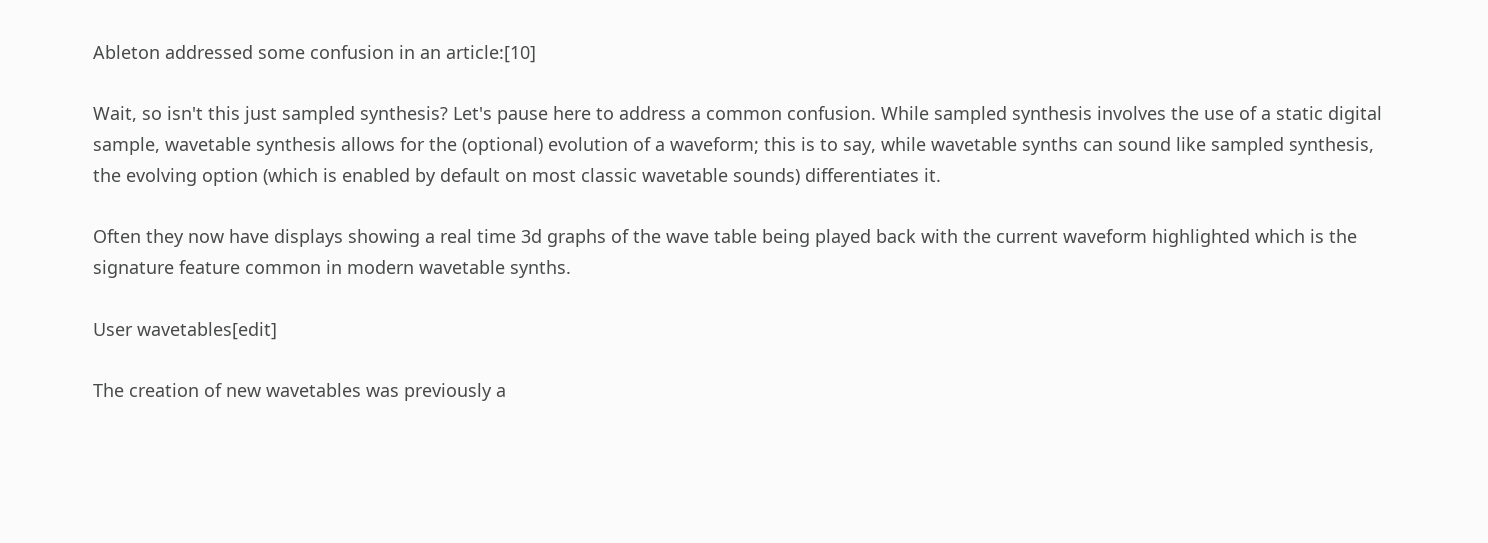Ableton addressed some confusion in an article:[10]

Wait, so isn't this just sampled synthesis? Let's pause here to address a common confusion. While sampled synthesis involves the use of a static digital sample, wavetable synthesis allows for the (optional) evolution of a waveform; this is to say, while wavetable synths can sound like sampled synthesis, the evolving option (which is enabled by default on most classic wavetable sounds) differentiates it.

Often they now have displays showing a real time 3d graphs of the wave table being played back with the current waveform highlighted which is the signature feature common in modern wavetable synths.

User wavetables[edit]

The creation of new wavetables was previously a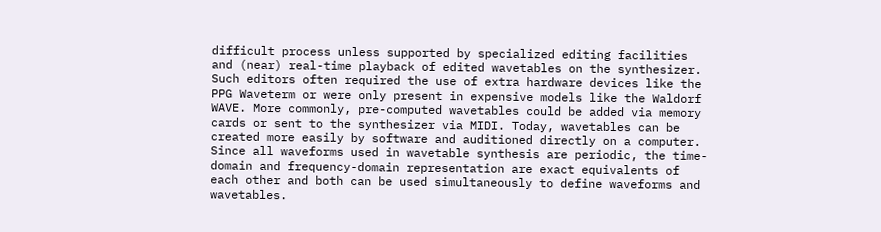difficult process unless supported by specialized editing facilities and (near) real-time playback of edited wavetables on the synthesizer. Such editors often required the use of extra hardware devices like the PPG Waveterm or were only present in expensive models like the Waldorf WAVE. More commonly, pre-computed wavetables could be added via memory cards or sent to the synthesizer via MIDI. Today, wavetables can be created more easily by software and auditioned directly on a computer. Since all waveforms used in wavetable synthesis are periodic, the time-domain and frequency-domain representation are exact equivalents of each other and both can be used simultaneously to define waveforms and wavetables.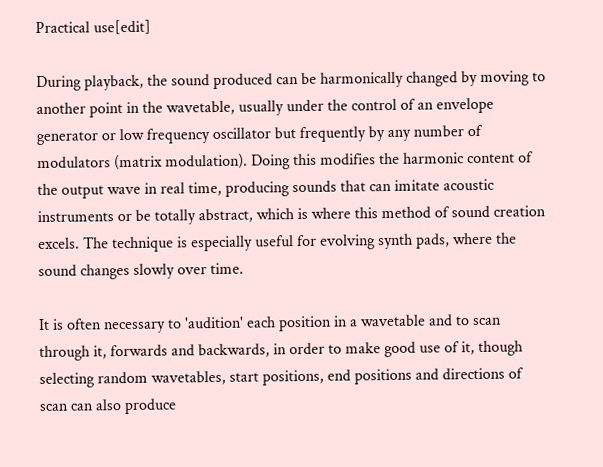Practical use[edit]

During playback, the sound produced can be harmonically changed by moving to another point in the wavetable, usually under the control of an envelope generator or low frequency oscillator but frequently by any number of modulators (matrix modulation). Doing this modifies the harmonic content of the output wave in real time, producing sounds that can imitate acoustic instruments or be totally abstract, which is where this method of sound creation excels. The technique is especially useful for evolving synth pads, where the sound changes slowly over time.

It is often necessary to 'audition' each position in a wavetable and to scan through it, forwards and backwards, in order to make good use of it, though selecting random wavetables, start positions, end positions and directions of scan can also produce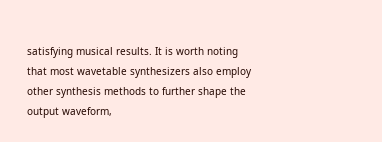satisfying musical results. It is worth noting that most wavetable synthesizers also employ other synthesis methods to further shape the output waveform,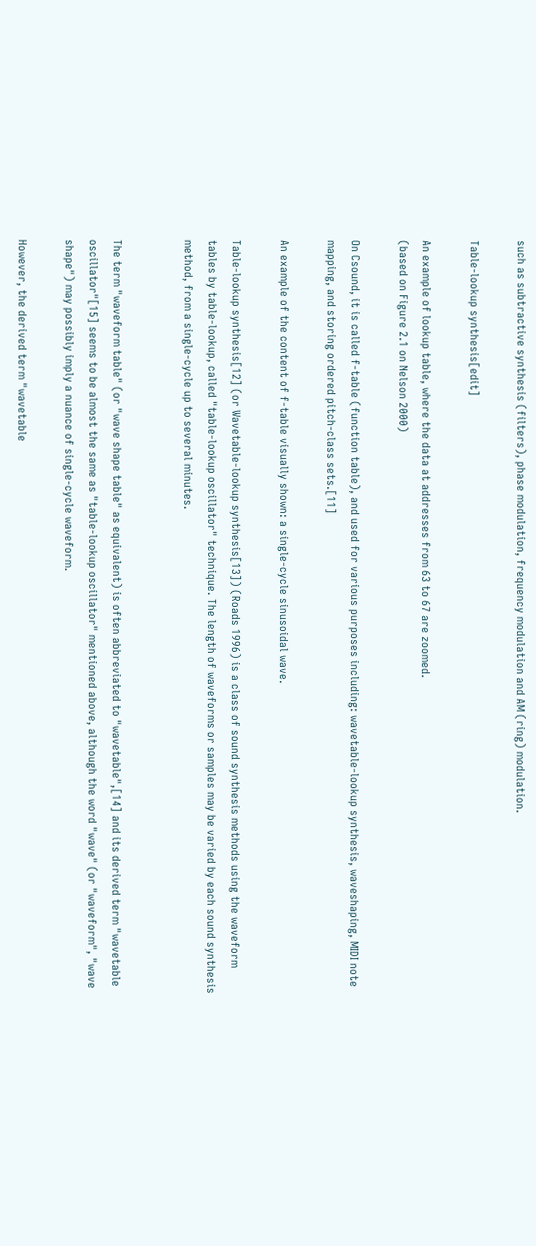such as subtractive synthesis (filters), phase modulation, frequency modulation and AM (ring) modulation.

Table-lookup synthesis[edit]

An example of lookup table, where the data at addresses from 63 to 67 are zoomed.
(based on Figure 2.1 on Nelson 2000)

On Csound, it is called f-table (function table), and used for various purposes including: wavetable-lookup synthesis, waveshaping, MIDI note mapping, and storing ordered pitch-class sets.[11]

An example of the content of f-table visually shown: a single-cycle sinusoidal wave.

Table-lookup synthesis[12] (or Wavetable-lookup synthesis[13]) (Roads 1996) is a class of sound synthesis methods using the waveform tables by table-lookup, called "table-lookup oscillator" technique. The length of waveforms or samples may be varied by each sound synthesis method, from a single-cycle up to several minutes.


The term "waveform table" (or "wave shape table" as equivalent) is often abbreviated to "wavetable",[14] and its derived term "wavetable oscillator"[15] seems to be almost the same as "table-lookup oscillator" mentioned above, although the word "wave" (or "waveform", "wave shape") may possibly imply a nuance of single-cycle waveform.

However, the derived term "wavetable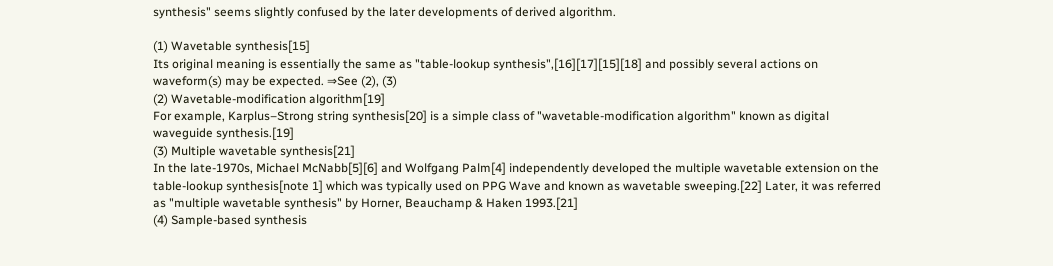synthesis" seems slightly confused by the later developments of derived algorithm.

(1) Wavetable synthesis[15]
Its original meaning is essentially the same as "table-lookup synthesis",[16][17][15][18] and possibly several actions on waveform(s) may be expected. ⇒See (2), (3)
(2) Wavetable-modification algorithm[19]
For example, Karplus–Strong string synthesis[20] is a simple class of "wavetable-modification algorithm" known as digital waveguide synthesis.[19]
(3) Multiple wavetable synthesis[21]
In the late-1970s, Michael McNabb[5][6] and Wolfgang Palm[4] independently developed the multiple wavetable extension on the table-lookup synthesis[note 1] which was typically used on PPG Wave and known as wavetable sweeping.[22] Later, it was referred as "multiple wavetable synthesis" by Horner, Beauchamp & Haken 1993.[21]
(4) Sample-based synthesis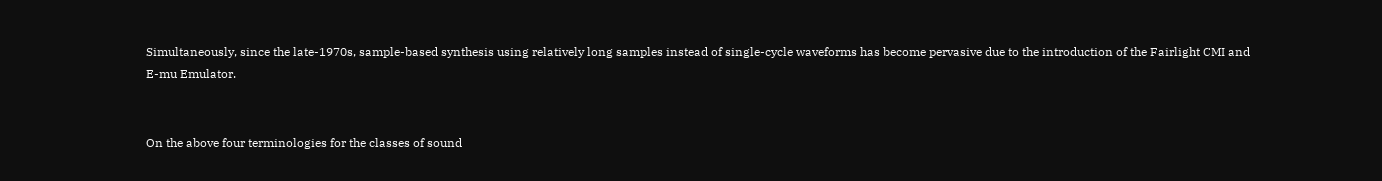Simultaneously, since the late-1970s, sample-based synthesis using relatively long samples instead of single-cycle waveforms has become pervasive due to the introduction of the Fairlight CMI and E-mu Emulator.


On the above four terminologies for the classes of sound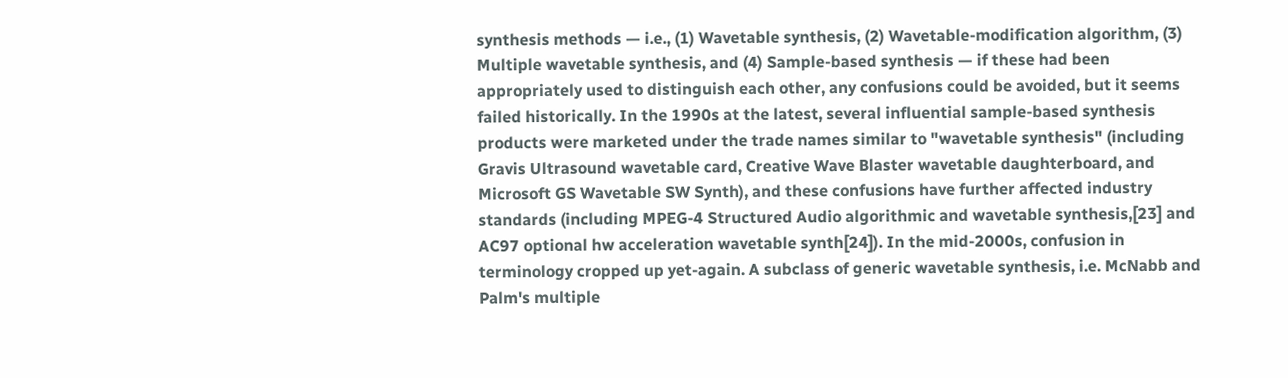synthesis methods — i.e., (1) Wavetable synthesis, (2) Wavetable-modification algorithm, (3) Multiple wavetable synthesis, and (4) Sample-based synthesis — if these had been appropriately used to distinguish each other, any confusions could be avoided, but it seems failed historically. In the 1990s at the latest, several influential sample-based synthesis products were marketed under the trade names similar to "wavetable synthesis" (including Gravis Ultrasound wavetable card, Creative Wave Blaster wavetable daughterboard, and Microsoft GS Wavetable SW Synth), and these confusions have further affected industry standards (including MPEG-4 Structured Audio algorithmic and wavetable synthesis,[23] and AC97 optional hw acceleration wavetable synth[24]). In the mid-2000s, confusion in terminology cropped up yet-again. A subclass of generic wavetable synthesis, i.e. McNabb and Palm's multiple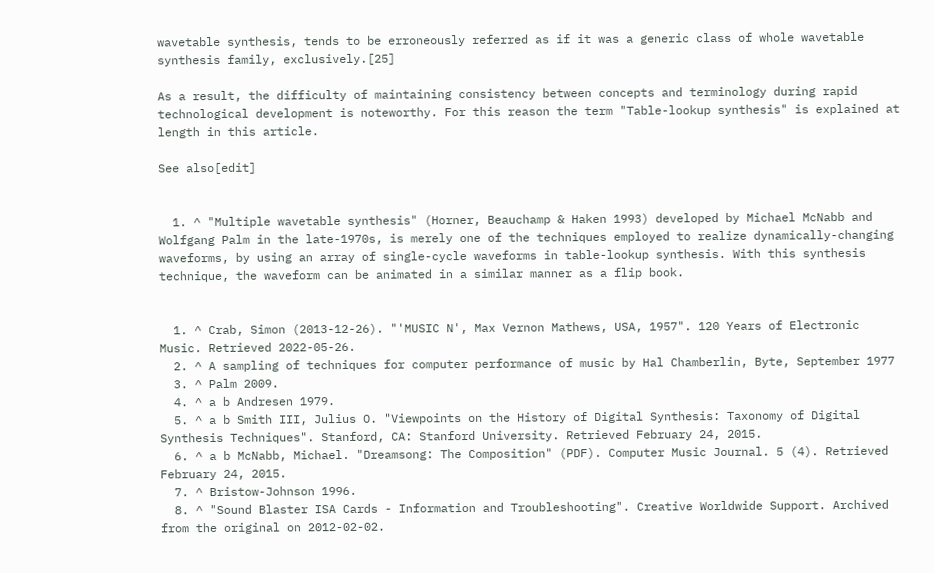wavetable synthesis, tends to be erroneously referred as if it was a generic class of whole wavetable synthesis family, exclusively.[25]

As a result, the difficulty of maintaining consistency between concepts and terminology during rapid technological development is noteworthy. For this reason the term "Table-lookup synthesis" is explained at length in this article.

See also[edit]


  1. ^ "Multiple wavetable synthesis" (Horner, Beauchamp & Haken 1993) developed by Michael McNabb and Wolfgang Palm in the late-1970s, is merely one of the techniques employed to realize dynamically-changing waveforms, by using an array of single-cycle waveforms in table-lookup synthesis. With this synthesis technique, the waveform can be animated in a similar manner as a flip book.


  1. ^ Crab, Simon (2013-12-26). "'MUSIC N', Max Vernon Mathews, USA, 1957". 120 Years of Electronic Music. Retrieved 2022-05-26.
  2. ^ A sampling of techniques for computer performance of music by Hal Chamberlin, Byte, September 1977
  3. ^ Palm 2009.
  4. ^ a b Andresen 1979.
  5. ^ a b Smith III, Julius O. "Viewpoints on the History of Digital Synthesis: Taxonomy of Digital Synthesis Techniques". Stanford, CA: Stanford University. Retrieved February 24, 2015.
  6. ^ a b McNabb, Michael. "Dreamsong: The Composition" (PDF). Computer Music Journal. 5 (4). Retrieved February 24, 2015.
  7. ^ Bristow-Johnson 1996.
  8. ^ "Sound Blaster ISA Cards - Information and Troubleshooting". Creative Worldwide Support. Archived from the original on 2012-02-02.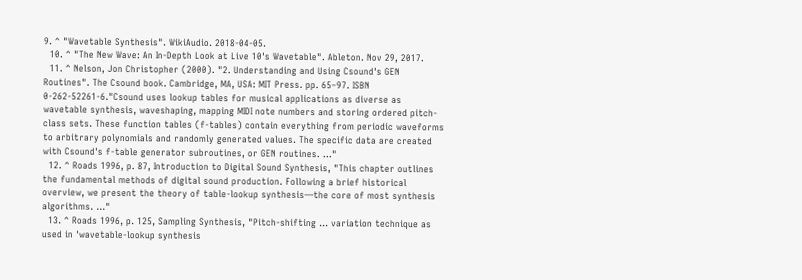9. ^ "Wavetable Synthesis". WikiAudio. 2018-04-05.
  10. ^ "The New Wave: An In-Depth Look at Live 10's Wavetable". Ableton. Nov 29, 2017.
  11. ^ Nelson, Jon Christopher (2000). "2. Understanding and Using Csound's GEN Routines". The Csound book. Cambridge, MA, USA: MIT Press. pp. 65–97. ISBN 0-262-52261-6."Csound uses lookup tables for musical applications as diverse as wavetable synthesis, waveshaping, mapping MIDI note numbers and storing ordered pitch-class sets. These function tables (f-tables) contain everything from periodic waveforms to arbitrary polynomials and randomly generated values. The specific data are created with Csound's f-table generator subroutines, or GEN routines. ..."
  12. ^ Roads 1996, p. 87, Introduction to Digital Sound Synthesis, "This chapter outlines the fundamental methods of digital sound production. Following a brief historical overview, we present the theory of table-lookup synthesis—the core of most synthesis algorithms. ..."
  13. ^ Roads 1996, p. 125, Sampling Synthesis, "Pitch-shifting ... variation technique as used in 'wavetable-lookup synthesis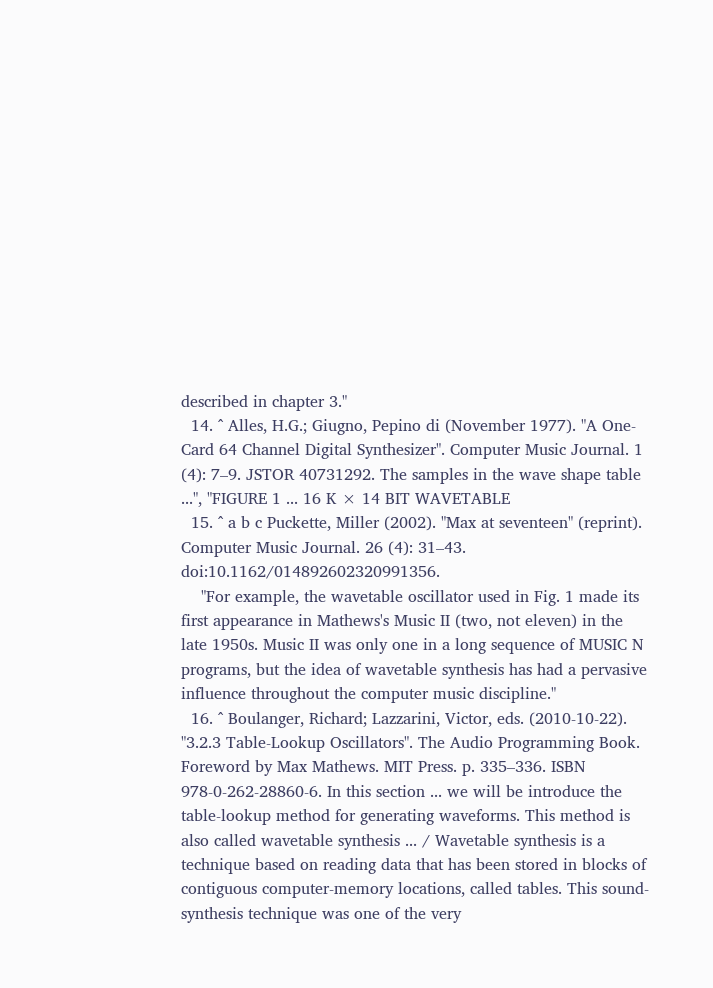described in chapter 3."
  14. ^ Alles, H.G.; Giugno, Pepino di (November 1977). "A One-Card 64 Channel Digital Synthesizer". Computer Music Journal. 1 (4): 7–9. JSTOR 40731292. The samples in the wave shape table ...", "FIGURE 1 ... 16 K × 14 BIT WAVETABLE
  15. ^ a b c Puckette, Miller (2002). "Max at seventeen" (reprint). Computer Music Journal. 26 (4): 31–43. doi:10.1162/014892602320991356.
    "For example, the wavetable oscillator used in Fig. 1 made its first appearance in Mathews's Music II (two, not eleven) in the late 1950s. Music II was only one in a long sequence of MUSIC N programs, but the idea of wavetable synthesis has had a pervasive influence throughout the computer music discipline."
  16. ^ Boulanger, Richard; Lazzarini, Victor, eds. (2010-10-22). "3.2.3 Table-Lookup Oscillators". The Audio Programming Book. Foreword by Max Mathews. MIT Press. p. 335–336. ISBN 978-0-262-28860-6. In this section ... we will be introduce the table-lookup method for generating waveforms. This method is also called wavetable synthesis ... / Wavetable synthesis is a technique based on reading data that has been stored in blocks of contiguous computer-memory locations, called tables. This sound-synthesis technique was one of the very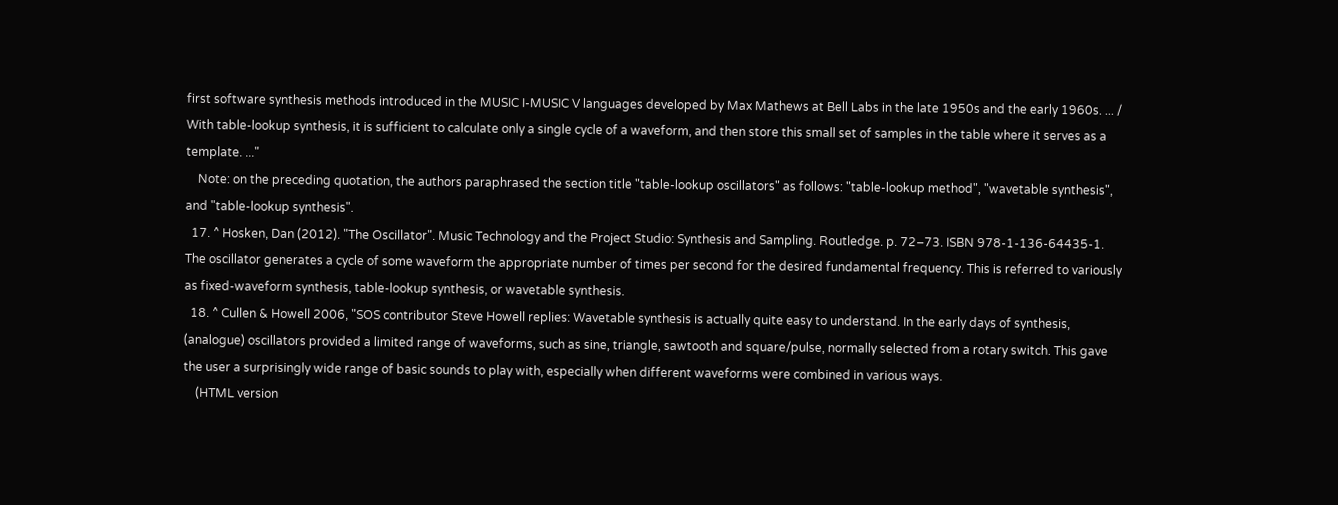first software synthesis methods introduced in the MUSIC I-MUSIC V languages developed by Max Mathews at Bell Labs in the late 1950s and the early 1960s. ... / With table-lookup synthesis, it is sufficient to calculate only a single cycle of a waveform, and then store this small set of samples in the table where it serves as a template. ..."
    Note: on the preceding quotation, the authors paraphrased the section title "table-lookup oscillators" as follows: "table-lookup method", "wavetable synthesis", and "table-lookup synthesis".
  17. ^ Hosken, Dan (2012). "The Oscillator". Music Technology and the Project Studio: Synthesis and Sampling. Routledge. p. 72–73. ISBN 978-1-136-64435-1. The oscillator generates a cycle of some waveform the appropriate number of times per second for the desired fundamental frequency. This is referred to variously as fixed-waveform synthesis, table-lookup synthesis, or wavetable synthesis.
  18. ^ Cullen & Howell 2006, "SOS contributor Steve Howell replies: Wavetable synthesis is actually quite easy to understand. In the early days of synthesis, (analogue) oscillators provided a limited range of waveforms, such as sine, triangle, sawtooth and square/pulse, normally selected from a rotary switch. This gave the user a surprisingly wide range of basic sounds to play with, especially when different waveforms were combined in various ways.
    (HTML version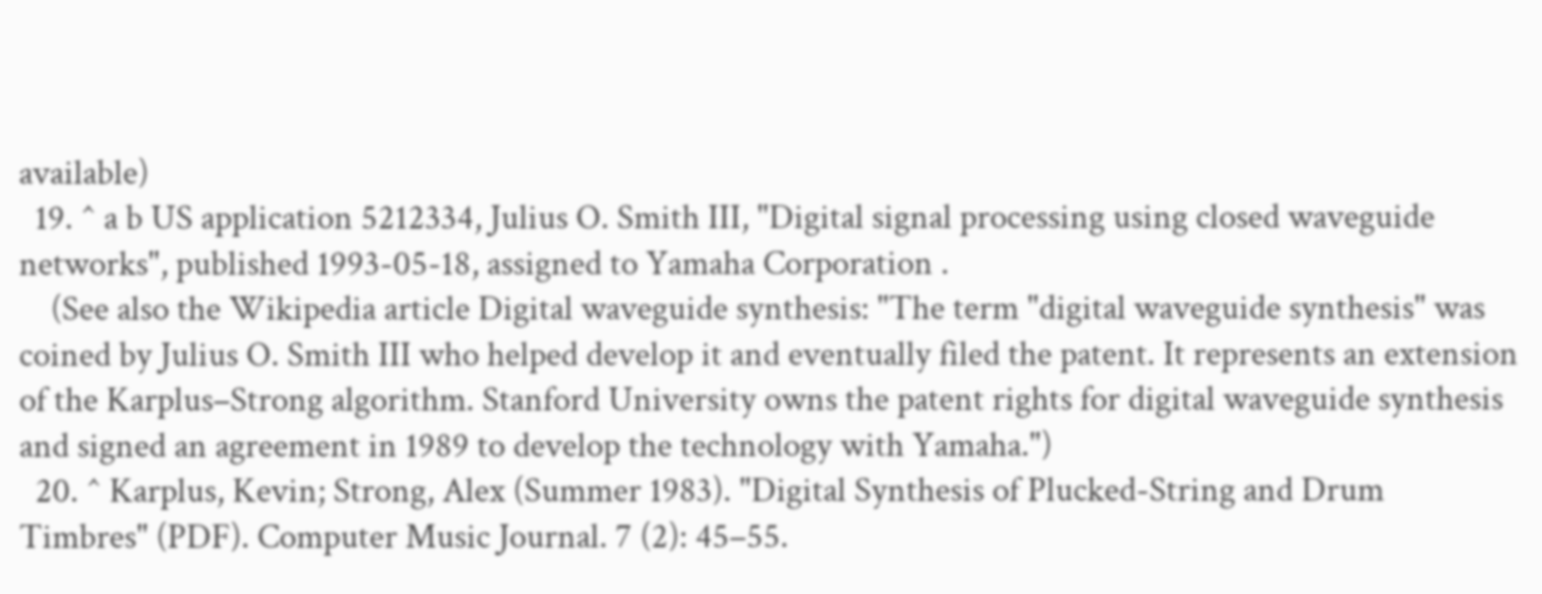available)
  19. ^ a b US application 5212334, Julius O. Smith III, "Digital signal processing using closed waveguide networks", published 1993-05-18, assigned to Yamaha Corporation .
    (See also the Wikipedia article Digital waveguide synthesis: "The term "digital waveguide synthesis" was coined by Julius O. Smith III who helped develop it and eventually filed the patent. It represents an extension of the Karplus–Strong algorithm. Stanford University owns the patent rights for digital waveguide synthesis and signed an agreement in 1989 to develop the technology with Yamaha.")
  20. ^ Karplus, Kevin; Strong, Alex (Summer 1983). "Digital Synthesis of Plucked-String and Drum Timbres" (PDF). Computer Music Journal. 7 (2): 45–55.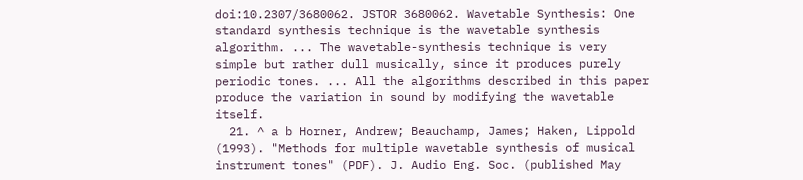doi:10.2307/3680062. JSTOR 3680062. Wavetable Synthesis: One standard synthesis technique is the wavetable synthesis algorithm. ... The wavetable-synthesis technique is very simple but rather dull musically, since it produces purely periodic tones. ... All the algorithms described in this paper produce the variation in sound by modifying the wavetable itself.
  21. ^ a b Horner, Andrew; Beauchamp, James; Haken, Lippold (1993). "Methods for multiple wavetable synthesis of musical instrument tones" (PDF). J. Audio Eng. Soc. (published May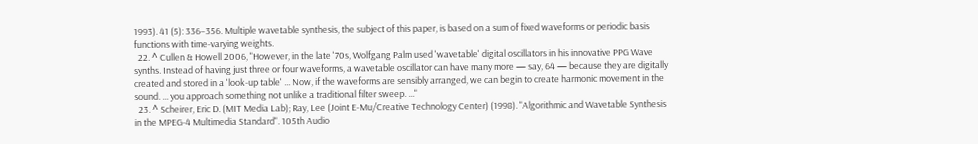1993). 41 (5): 336–356. Multiple wavetable synthesis, the subject of this paper, is based on a sum of fixed waveforms or periodic basis functions with time-varying weights.
  22. ^ Cullen & Howell 2006, "However, in the late '70s, Wolfgang Palm used 'wavetable' digital oscillators in his innovative PPG Wave synths. Instead of having just three or four waveforms, a wavetable oscillator can have many more — say, 64 — because they are digitally created and stored in a 'look-up table' ... Now, if the waveforms are sensibly arranged, we can begin to create harmonic movement in the sound. ... you approach something not unlike a traditional filter sweep. ..."
  23. ^ Scheirer, Eric D. (MIT Media Lab); Ray, Lee (Joint E-Mu/Creative Technology Center) (1998). "Algorithmic and Wavetable Synthesis in the MPEG-4 Multimedia Standard". 105th Audio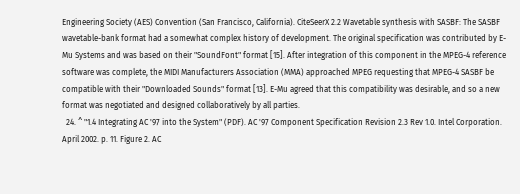Engineering Society (AES) Convention (San Francisco, California). CiteSeerX 2.2 Wavetable synthesis with SASBF: The SASBF wavetable-bank format had a somewhat complex history of development. The original specification was contributed by E-Mu Systems and was based on their "SoundFont" format [15]. After integration of this component in the MPEG-4 reference software was complete, the MIDI Manufacturers Association (MMA) approached MPEG requesting that MPEG-4 SASBF be compatible with their "Downloaded Sounds" format [13]. E-Mu agreed that this compatibility was desirable, and so a new format was negotiated and designed collaboratively by all parties.
  24. ^ "1.4 Integrating AC '97 into the System" (PDF). AC '97 Component Specification Revision 2.3 Rev 1.0. Intel Corporation. April 2002. p. 11. Figure 2. AC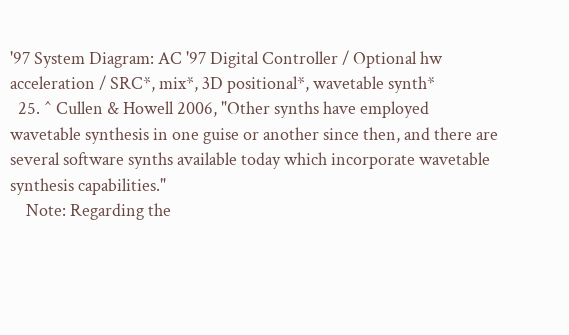'97 System Diagram: AC '97 Digital Controller / Optional hw acceleration / SRC*, mix*, 3D positional*, wavetable synth*
  25. ^ Cullen & Howell 2006, "Other synths have employed wavetable synthesis in one guise or another since then, and there are several software synths available today which incorporate wavetable synthesis capabilities."
    Note: Regarding the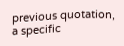previous quotation, a specific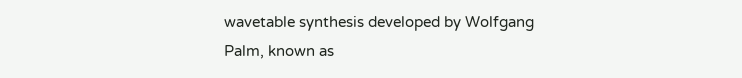wavetable synthesis developed by Wolfgang Palm, known as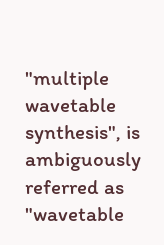"multiple wavetable synthesis", is ambiguously referred as "wavetable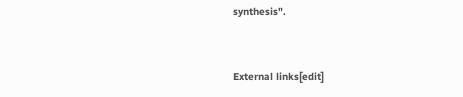synthesis".


External links[edit]